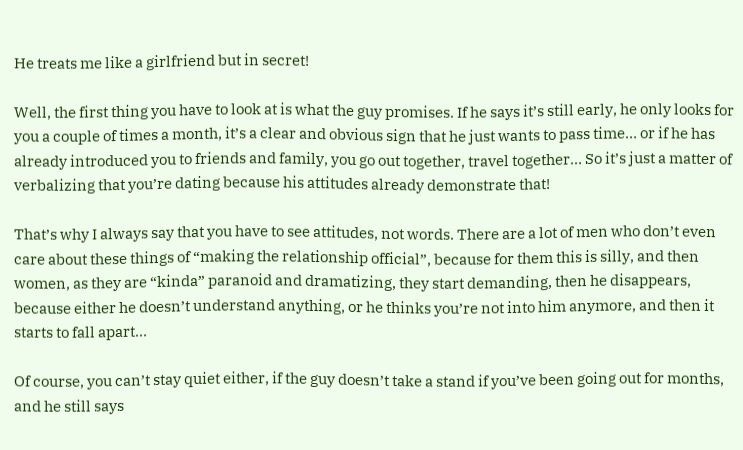He treats me like a girlfriend but in secret!

Well, the first thing you have to look at is what the guy promises. If he says it’s still early, he only looks for you a couple of times a month, it’s a clear and obvious sign that he just wants to pass time… or if he has already introduced you to friends and family, you go out together, travel together… So it’s just a matter of verbalizing that you’re dating because his attitudes already demonstrate that!

That’s why I always say that you have to see attitudes, not words. There are a lot of men who don’t even care about these things of “making the relationship official”, because for them this is silly, and then women, as they are “kinda” paranoid and dramatizing, they start demanding, then he disappears, because either he doesn’t understand anything, or he thinks you’re not into him anymore, and then it starts to fall apart…

Of course, you can’t stay quiet either, if the guy doesn’t take a stand if you’ve been going out for months, and he still says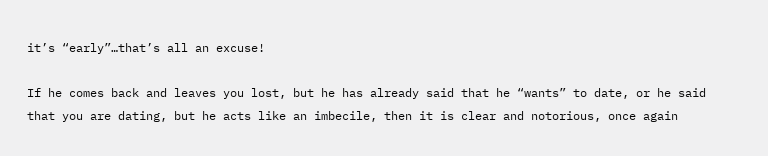it’s “early”…that’s all an excuse!

If he comes back and leaves you lost, but he has already said that he “wants” to date, or he said that you are dating, but he acts like an imbecile, then it is clear and notorious, once again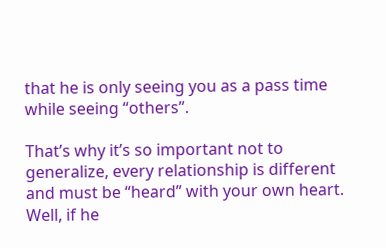that he is only seeing you as a pass time while seeing “others”.

That’s why it’s so important not to generalize, every relationship is different and must be “heard” with your own heart. Well, if he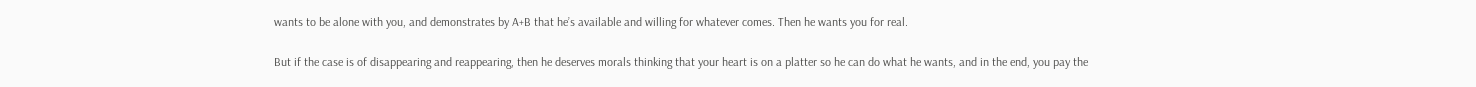wants to be alone with you, and demonstrates by A+B that he’s available and willing for whatever comes. Then he wants you for real.

But if the case is of disappearing and reappearing, then he deserves morals thinking that your heart is on a platter so he can do what he wants, and in the end, you pay the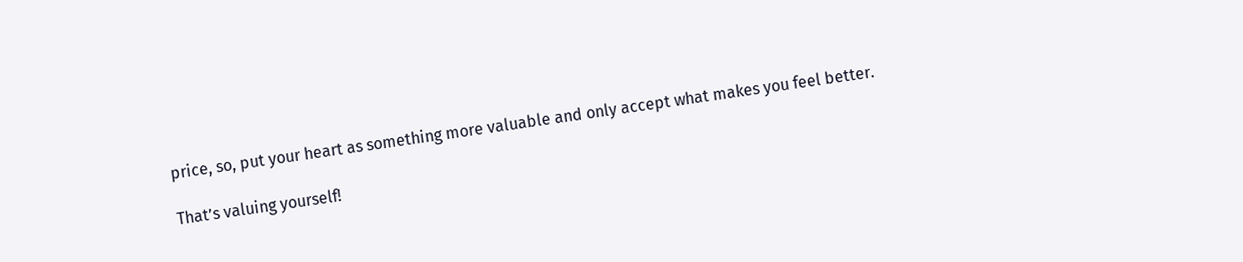price, so, put your heart as something more valuable and only accept what makes you feel better.

That’s valuing yourself!